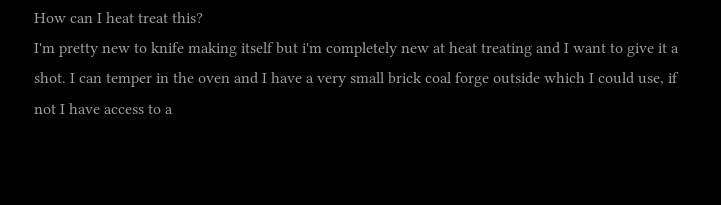How can I heat treat this?
I'm pretty new to knife making itself but i'm completely new at heat treating and I want to give it a shot. I can temper in the oven and I have a very small brick coal forge outside which I could use, if not I have access to a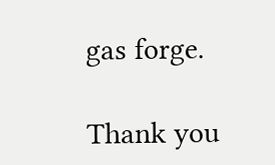gas forge.

Thank you